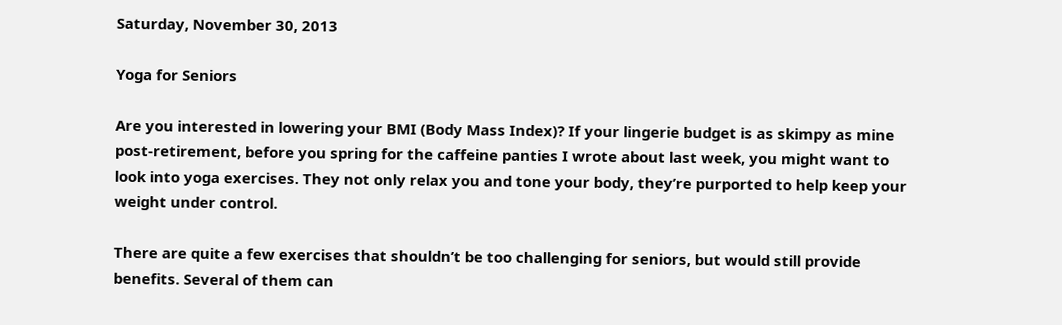Saturday, November 30, 2013

Yoga for Seniors

Are you interested in lowering your BMI (Body Mass Index)? If your lingerie budget is as skimpy as mine post-retirement, before you spring for the caffeine panties I wrote about last week, you might want to look into yoga exercises. They not only relax you and tone your body, they’re purported to help keep your weight under control.

There are quite a few exercises that shouldn’t be too challenging for seniors, but would still provide benefits. Several of them can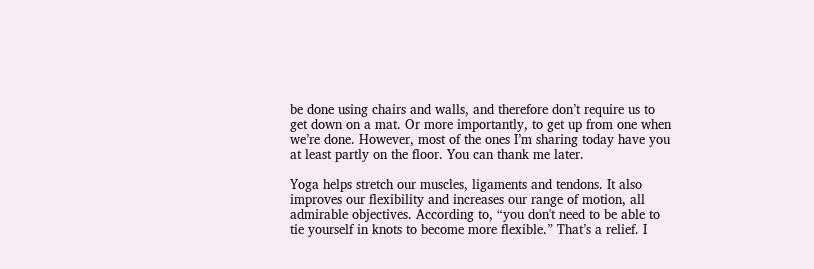be done using chairs and walls, and therefore don’t require us to get down on a mat. Or more importantly, to get up from one when we’re done. However, most of the ones I’m sharing today have you at least partly on the floor. You can thank me later.

Yoga helps stretch our muscles, ligaments and tendons. It also improves our flexibility and increases our range of motion, all admirable objectives. According to, “you don't need to be able to tie yourself in knots to become more flexible.” That’s a relief. I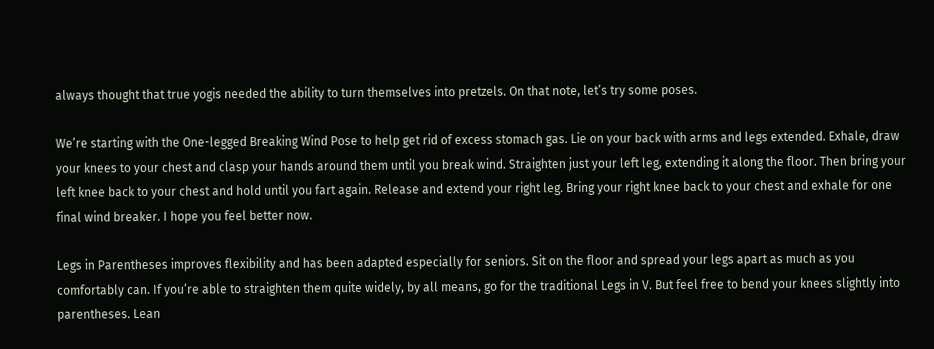always thought that true yogis needed the ability to turn themselves into pretzels. On that note, let’s try some poses.

We’re starting with the One-legged Breaking Wind Pose to help get rid of excess stomach gas. Lie on your back with arms and legs extended. Exhale, draw your knees to your chest and clasp your hands around them until you break wind. Straighten just your left leg, extending it along the floor. Then bring your left knee back to your chest and hold until you fart again. Release and extend your right leg. Bring your right knee back to your chest and exhale for one final wind breaker. I hope you feel better now.

Legs in Parentheses improves flexibility and has been adapted especially for seniors. Sit on the floor and spread your legs apart as much as you comfortably can. If you’re able to straighten them quite widely, by all means, go for the traditional Legs in V. But feel free to bend your knees slightly into parentheses. Lean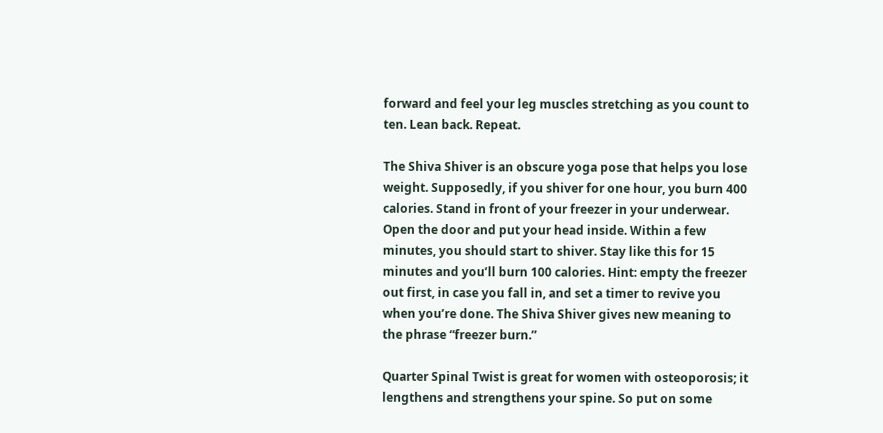forward and feel your leg muscles stretching as you count to ten. Lean back. Repeat.

The Shiva Shiver is an obscure yoga pose that helps you lose weight. Supposedly, if you shiver for one hour, you burn 400 calories. Stand in front of your freezer in your underwear. Open the door and put your head inside. Within a few minutes, you should start to shiver. Stay like this for 15 minutes and you’ll burn 100 calories. Hint: empty the freezer out first, in case you fall in, and set a timer to revive you when you’re done. The Shiva Shiver gives new meaning to the phrase “freezer burn.”

Quarter Spinal Twist is great for women with osteoporosis; it lengthens and strengthens your spine. So put on some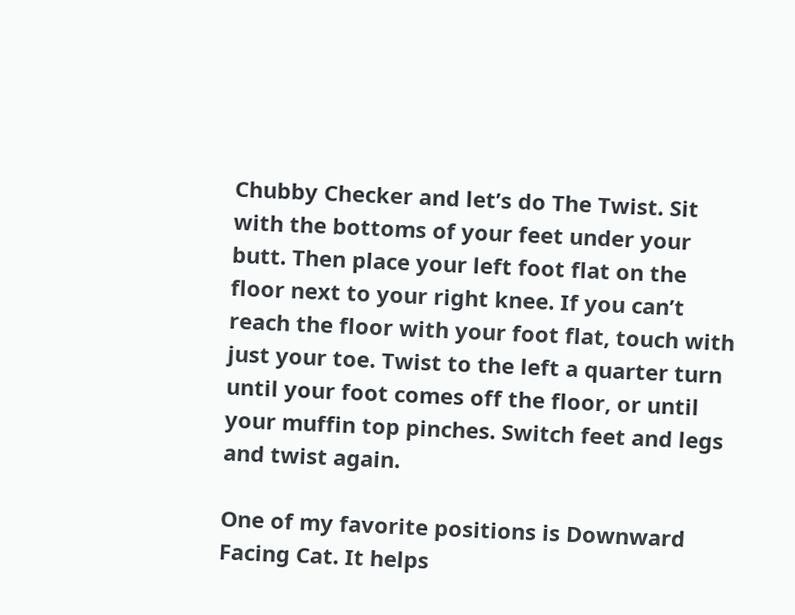Chubby Checker and let’s do The Twist. Sit with the bottoms of your feet under your butt. Then place your left foot flat on the floor next to your right knee. If you can’t reach the floor with your foot flat, touch with just your toe. Twist to the left a quarter turn until your foot comes off the floor, or until your muffin top pinches. Switch feet and legs and twist again.

One of my favorite positions is Downward Facing Cat. It helps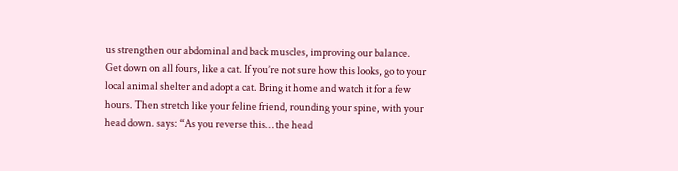us strengthen our abdominal and back muscles, improving our balance. Get down on all fours, like a cat. If you’re not sure how this looks, go to your local animal shelter and adopt a cat. Bring it home and watch it for a few hours. Then stretch like your feline friend, rounding your spine, with your head down. says: “As you reverse this… the head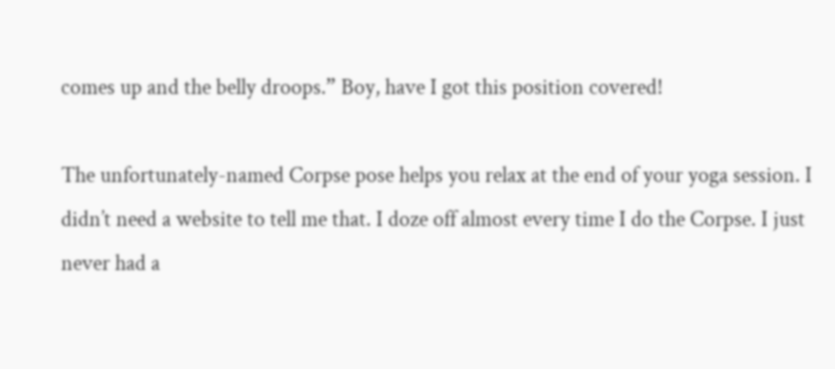comes up and the belly droops.” Boy, have I got this position covered!

The unfortunately-named Corpse pose helps you relax at the end of your yoga session. I didn’t need a website to tell me that. I doze off almost every time I do the Corpse. I just never had a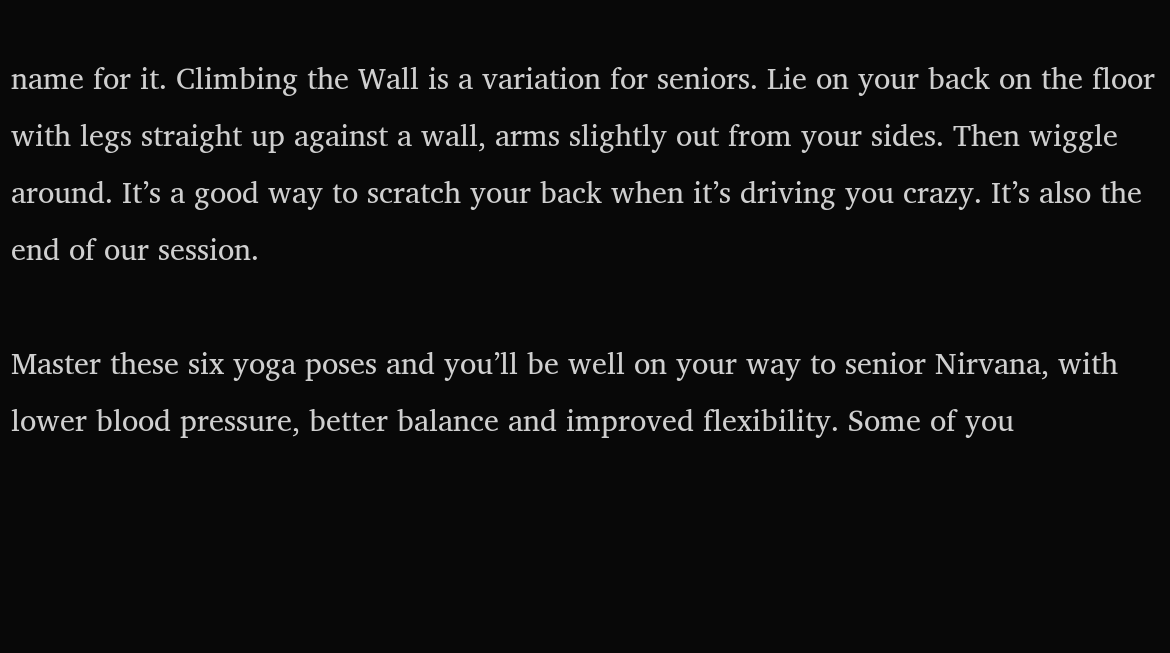name for it. Climbing the Wall is a variation for seniors. Lie on your back on the floor with legs straight up against a wall, arms slightly out from your sides. Then wiggle around. It’s a good way to scratch your back when it’s driving you crazy. It’s also the end of our session.

Master these six yoga poses and you’ll be well on your way to senior Nirvana, with lower blood pressure, better balance and improved flexibility. Some of you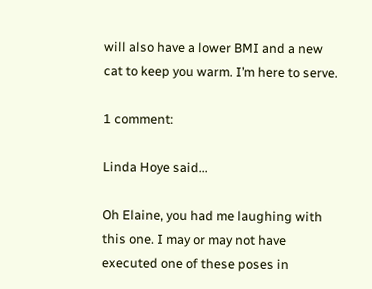will also have a lower BMI and a new cat to keep you warm. I’m here to serve.

1 comment:

Linda Hoye said...

Oh Elaine, you had me laughing with this one. I may or may not have executed one of these poses in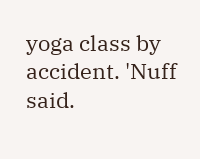yoga class by accident. 'Nuff said.